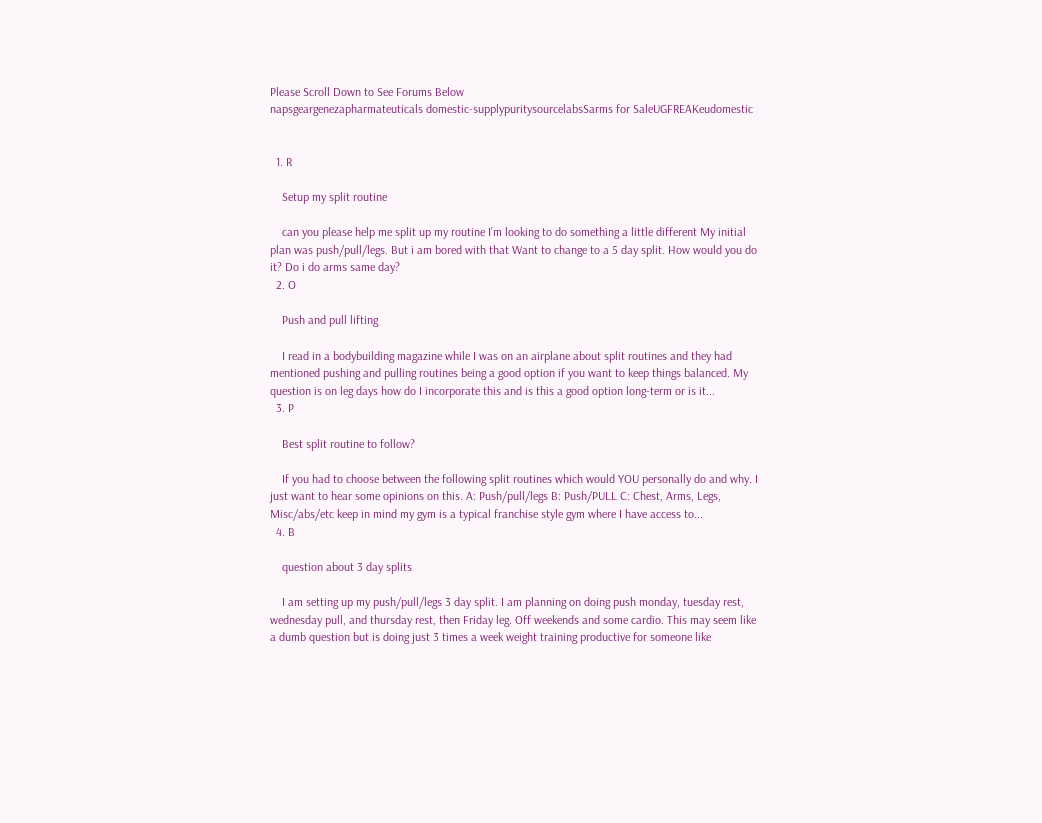Please Scroll Down to See Forums Below
napsgeargenezapharmateuticals domestic-supplypuritysourcelabsSarms for SaleUGFREAKeudomestic


  1. R

    Setup my split routine

    can you please help me split up my routine I’m looking to do something a little different My initial plan was push/pull/legs. But i am bored with that Want to change to a 5 day split. How would you do it? Do i do arms same day?
  2. O

    Push and pull lifting

    I read in a bodybuilding magazine while I was on an airplane about split routines and they had mentioned pushing and pulling routines being a good option if you want to keep things balanced. My question is on leg days how do I incorporate this and is this a good option long-term or is it...
  3. P

    Best split routine to follow?

    If you had to choose between the following split routines which would YOU personally do and why. I just want to hear some opinions on this. A: Push/pull/legs B: Push/PULL C: Chest, Arms, Legs, Misc/abs/etc keep in mind my gym is a typical franchise style gym where I have access to...
  4. B

    question about 3 day splits

    I am setting up my push/pull/legs 3 day split. I am planning on doing push monday, tuesday rest, wednesday pull, and thursday rest, then Friday leg. Off weekends and some cardio. This may seem like a dumb question but is doing just 3 times a week weight training productive for someone like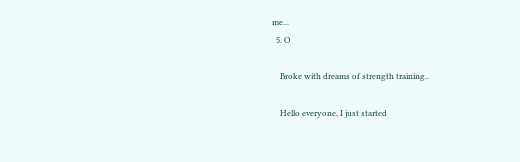me...
  5. O

    Broke with dreams of strength training..

    Hello everyone, I just started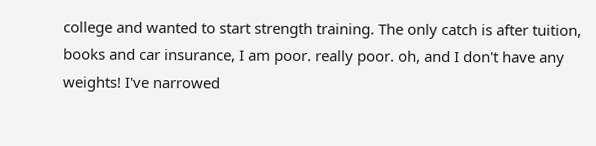college and wanted to start strength training. The only catch is after tuition, books and car insurance, I am poor. really poor. oh, and I don't have any weights! I've narrowed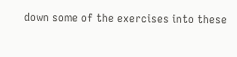down some of the exercises into these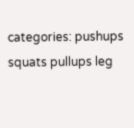categories: pushups squats pullups leg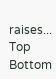raises...
Top Bottom